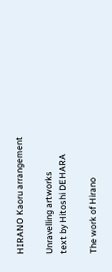HIRANO Kaoru arrangement

Unravelling artworks
text by Hitoshi DEHARA

The work of Hirano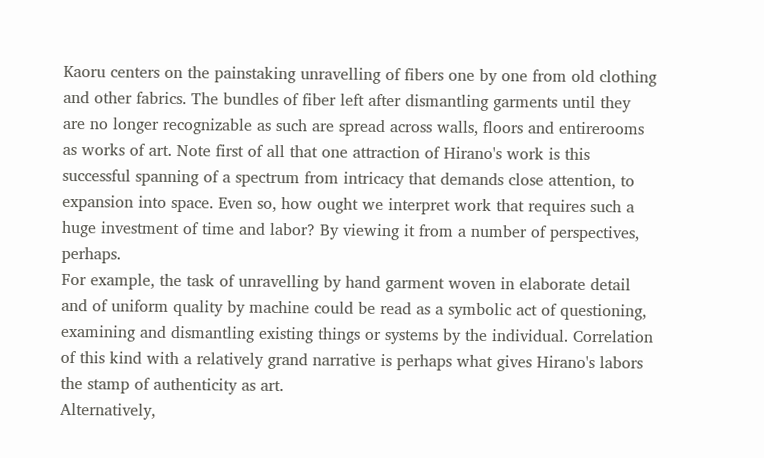Kaoru centers on the painstaking unravelling of fibers one by one from old clothing and other fabrics. The bundles of fiber left after dismantling garments until they are no longer recognizable as such are spread across walls, floors and entirerooms as works of art. Note first of all that one attraction of Hirano's work is this successful spanning of a spectrum from intricacy that demands close attention, to expansion into space. Even so, how ought we interpret work that requires such a huge investment of time and labor? By viewing it from a number of perspectives, perhaps.
For example, the task of unravelling by hand garment woven in elaborate detail and of uniform quality by machine could be read as a symbolic act of questioning, examining and dismantling existing things or systems by the individual. Correlation of this kind with a relatively grand narrative is perhaps what gives Hirano's labors the stamp of authenticity as art.
Alternatively,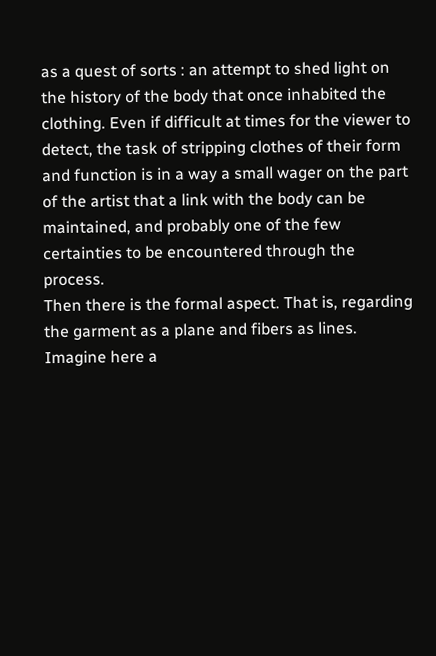as a quest of sorts : an attempt to shed light on the history of the body that once inhabited the clothing. Even if difficult at times for the viewer to detect, the task of stripping clothes of their form and function is in a way a small wager on the part of the artist that a link with the body can be maintained, and probably one of the few certainties to be encountered through the process.
Then there is the formal aspect. That is, regarding the garment as a plane and fibers as lines. Imagine here a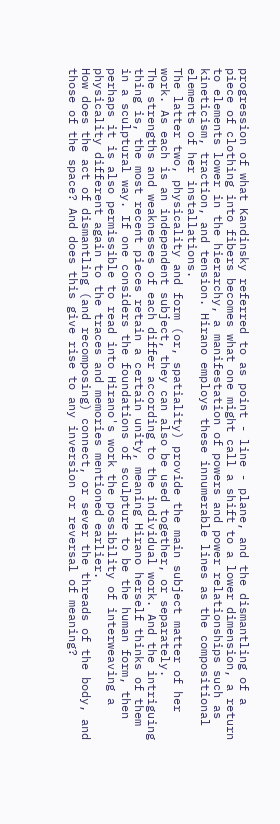progression of what Kandinsky referred to as point - line - plane, and the dismantling of a piece of clothing into fibers becomes what one might call a shift to a lower dimension, a return to elements lower in the hierarchy, a manifestation of powers and power relationships such as kineticism, traction, and tension. Hirano employs these innumerable lines as the compositional elements of her installations.
The latter two, physicality and form (or, spatiality) provide the main subject matter of her work. As each is an independent subject, they can also be used together, or separately.
The strengths and weaknesses of each differ according to the individual work. And the intriguing thing is, the most recent pieces retain a certain unity, meaning Hirano herself thinks of them in a sculptural way. If one considers the foundations of sculpture to be the human form, then perhaps it is also permissible to read into Hirano's work the possibility of interweaving a physicality different again to the traces and memories mentioned earlier.
How does the act of dismantling (and recomposing) connect, or sever the threads of the body, and those of the space? And does this give rise to any inversion or reversal of meaning?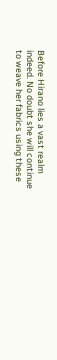Before Hirano lies a vast realm indeed. No doubt she will continue to weave her fabrics using these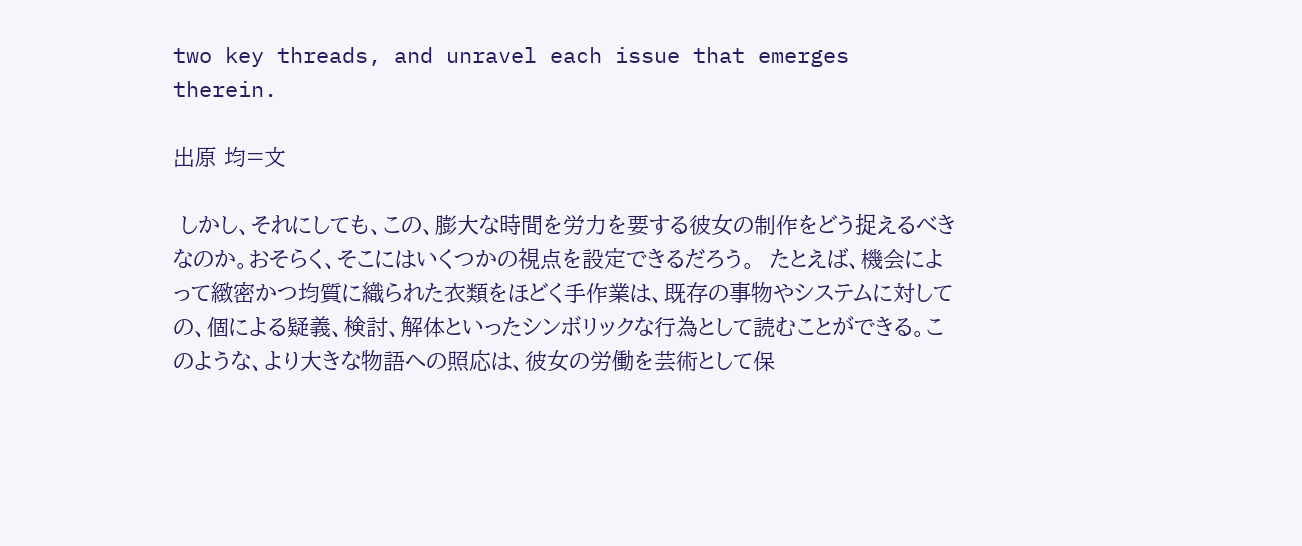two key threads, and unravel each issue that emerges therein.

出原 均=文

 しかし、それにしても、この、膨大な時間を労力を要する彼女の制作をどう捉えるべきなのか。おそらく、そこにはいくつかの視点を設定できるだろう。  たとえば、機会によって緻密かつ均質に織られた衣類をほどく手作業は、既存の事物やシステムに対しての、個による疑義、検討、解体といったシンボリックな行為として読むことができる。このような、より大きな物語への照応は、彼女の労働を芸術として保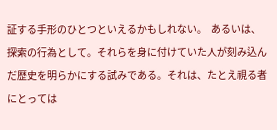証する手形のひとつといえるかもしれない。  あるいは、探索の行為として。それらを身に付けていた人が刻み込んだ歴史を明らかにする試みである。それは、たとえ視る者にとっては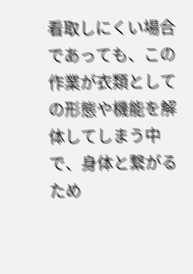看取しにくい場合であっても、この作業が衣類としての形態や機能を解体してしまう中で、身体と繋がるため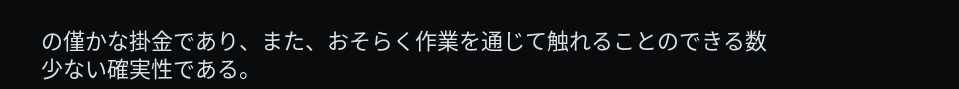の僅かな掛金であり、また、おそらく作業を通じて触れることのできる数少ない確実性である。